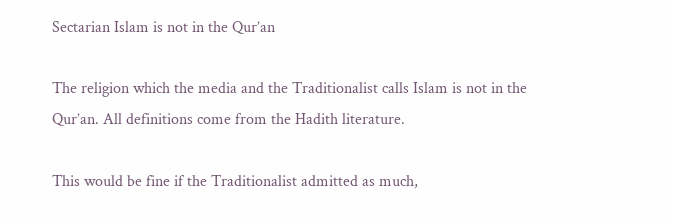Sectarian Islam is not in the Qur’an

The religion which the media and the Traditionalist calls Islam is not in the Qur’an. All definitions come from the Hadith literature.

This would be fine if the Traditionalist admitted as much,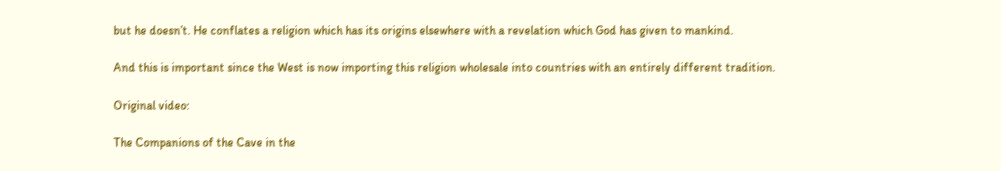but he doesn’t. He conflates a religion which has its origins elsewhere with a revelation which God has given to mankind.

And this is important since the West is now importing this religion wholesale into countries with an entirely different tradition.

Original video:

The Companions of the Cave in the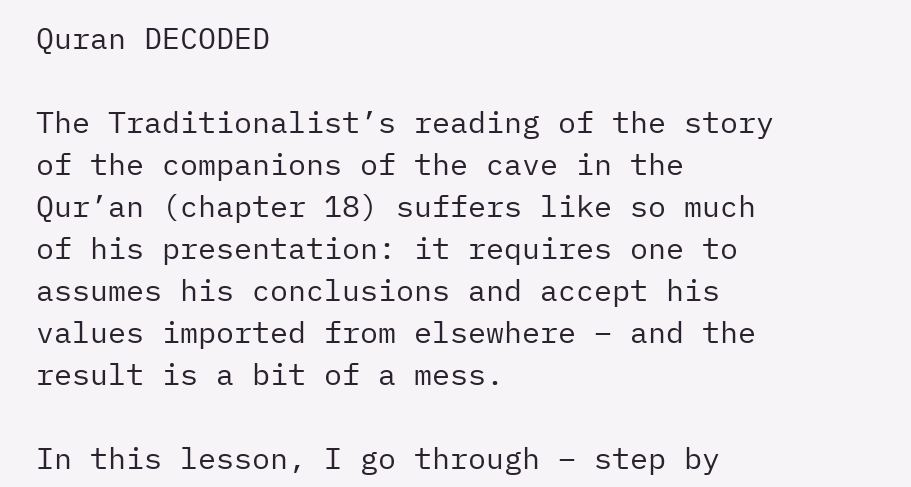Quran DECODED

The Traditionalist’s reading of the story of the companions of the cave in the Qur’an (chapter 18) suffers like so much of his presentation: it requires one to assumes his conclusions and accept his values imported from elsewhere – and the result is a bit of a mess.

In this lesson, I go through – step by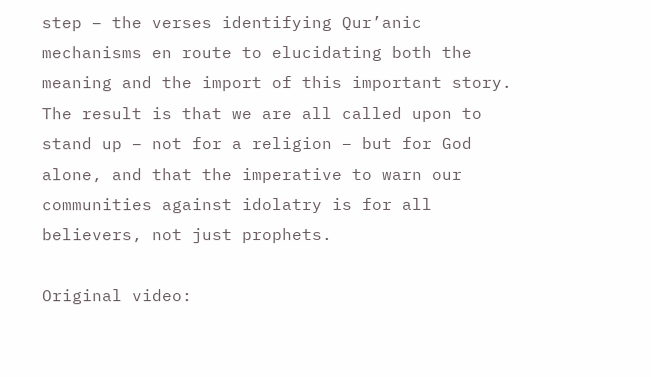step – the verses identifying Qur’anic mechanisms en route to elucidating both the meaning and the import of this important story. The result is that we are all called upon to stand up – not for a religion – but for God alone, and that the imperative to warn our communities against idolatry is for all believers, not just prophets.

Original video: